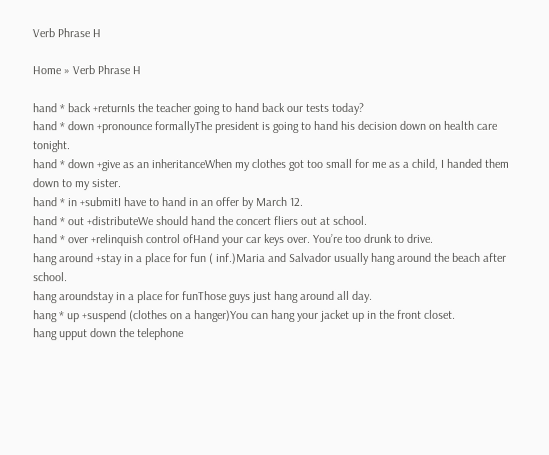Verb Phrase H

Home » Verb Phrase H

hand * back +returnIs the teacher going to hand back our tests today?
hand * down +pronounce formallyThe president is going to hand his decision down on health care tonight.
hand * down +give as an inheritanceWhen my clothes got too small for me as a child, I handed them down to my sister.
hand * in +submitI have to hand in an offer by March 12.
hand * out +distributeWe should hand the concert fliers out at school.
hand * over +relinquish control ofHand your car keys over. You’re too drunk to drive.
hang around +stay in a place for fun ( inf.)Maria and Salvador usually hang around the beach after school.
hang aroundstay in a place for funThose guys just hang around all day.
hang * up +suspend (clothes on a hanger)You can hang your jacket up in the front closet.
hang upput down the telephone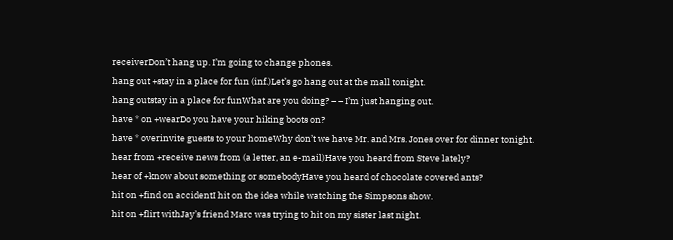receiverDon’t hang up. I’m going to change phones.
hang out +stay in a place for fun (inf.)Let’s go hang out at the mall tonight.
hang outstay in a place for funWhat are you doing? – – I’m just hanging out.
have * on +wearDo you have your hiking boots on?
have * overinvite guests to your homeWhy don’t we have Mr. and Mrs. Jones over for dinner tonight.
hear from +receive news from (a letter, an e-mail)Have you heard from Steve lately?
hear of +know about something or somebodyHave you heard of chocolate covered ants?
hit on +find on accidentI hit on the idea while watching the Simpsons show.
hit on +flirt withJay’s friend Marc was trying to hit on my sister last night.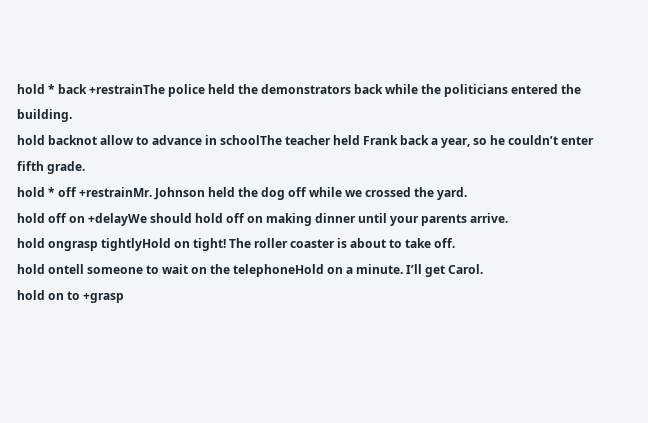hold * back +restrainThe police held the demonstrators back while the politicians entered the building.
hold backnot allow to advance in schoolThe teacher held Frank back a year, so he couldn’t enter fifth grade.
hold * off +restrainMr. Johnson held the dog off while we crossed the yard.
hold off on +delayWe should hold off on making dinner until your parents arrive.
hold ongrasp tightlyHold on tight! The roller coaster is about to take off.
hold ontell someone to wait on the telephoneHold on a minute. I’ll get Carol.
hold on to +grasp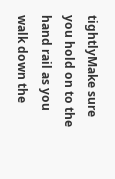tightlyMake sure you hold on to the hand rail as you walk down the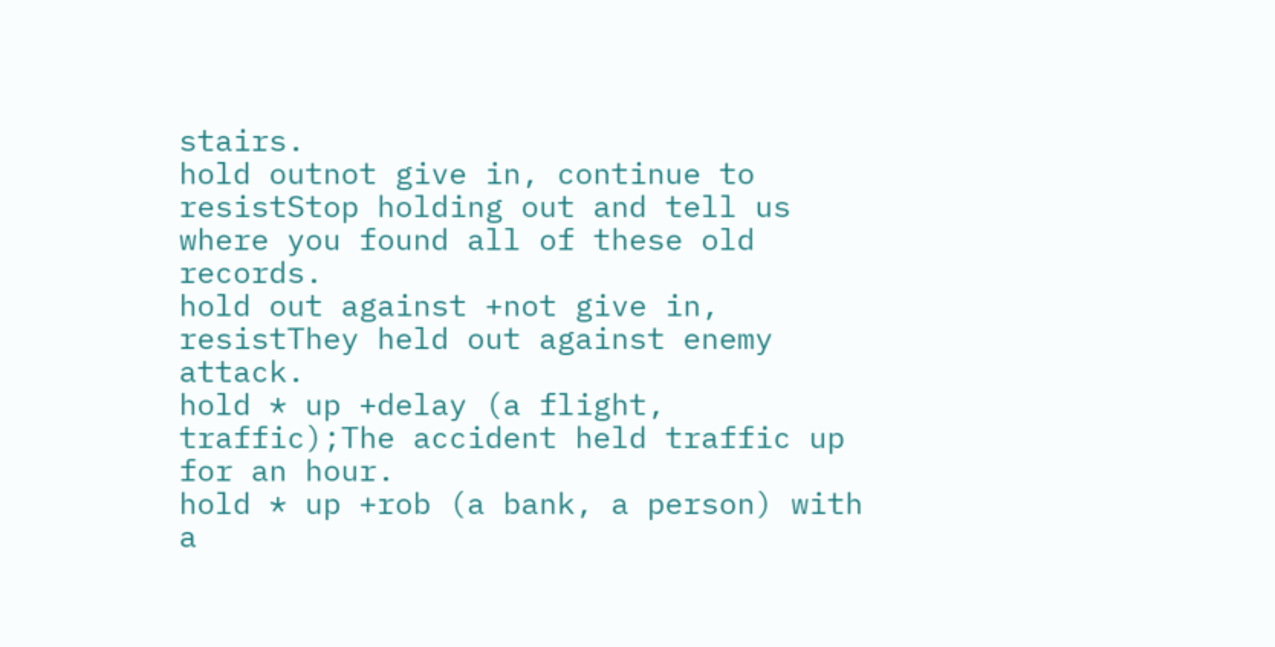stairs.
hold outnot give in, continue to resistStop holding out and tell us where you found all of these old records.
hold out against +not give in, resistThey held out against enemy attack.
hold * up +delay (a flight, traffic);The accident held traffic up for an hour.
hold * up +rob (a bank, a person) with a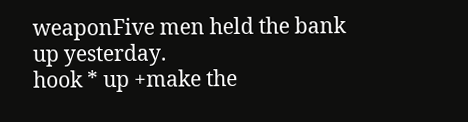weaponFive men held the bank up yesterday.
hook * up +make the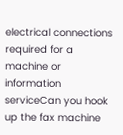electrical connections required for a machine or information serviceCan you hook up the fax machine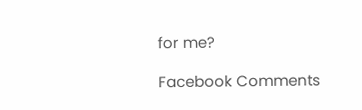for me?

Facebook Comments